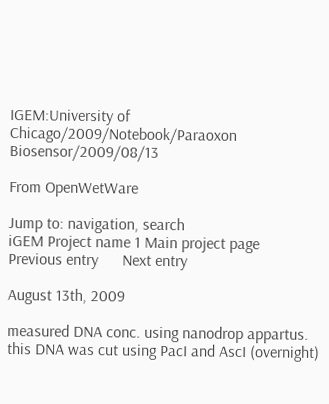IGEM:University of Chicago/2009/Notebook/Paraoxon Biosensor/2009/08/13

From OpenWetWare

Jump to: navigation, search
iGEM Project name 1 Main project page
Previous entry      Next entry

August 13th, 2009

measured DNA conc. using nanodrop appartus. this DNA was cut using PacI and AscI (overnight)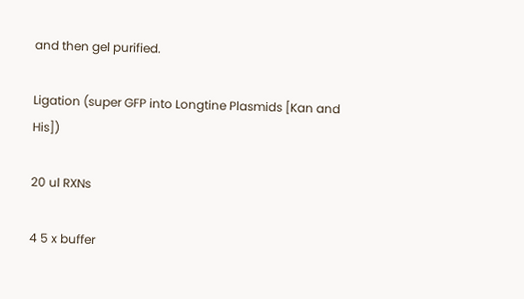and then gel purified.

Ligation (super GFP into Longtine Plasmids [Kan and His])

20 ul RXNs

4 5 x buffer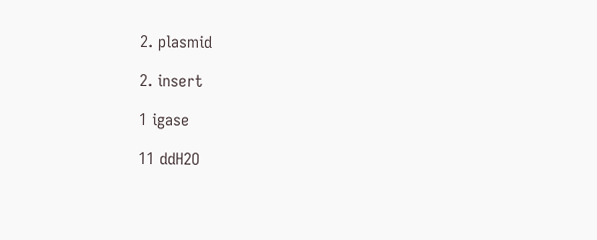2. plasmid

2. insert

1 igase

11 ddH2O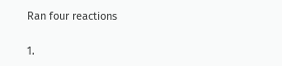Ran four reactions

1.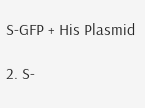S-GFP + His Plasmid

2. S-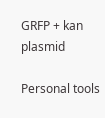GRFP + kan plasmid

Personal tools